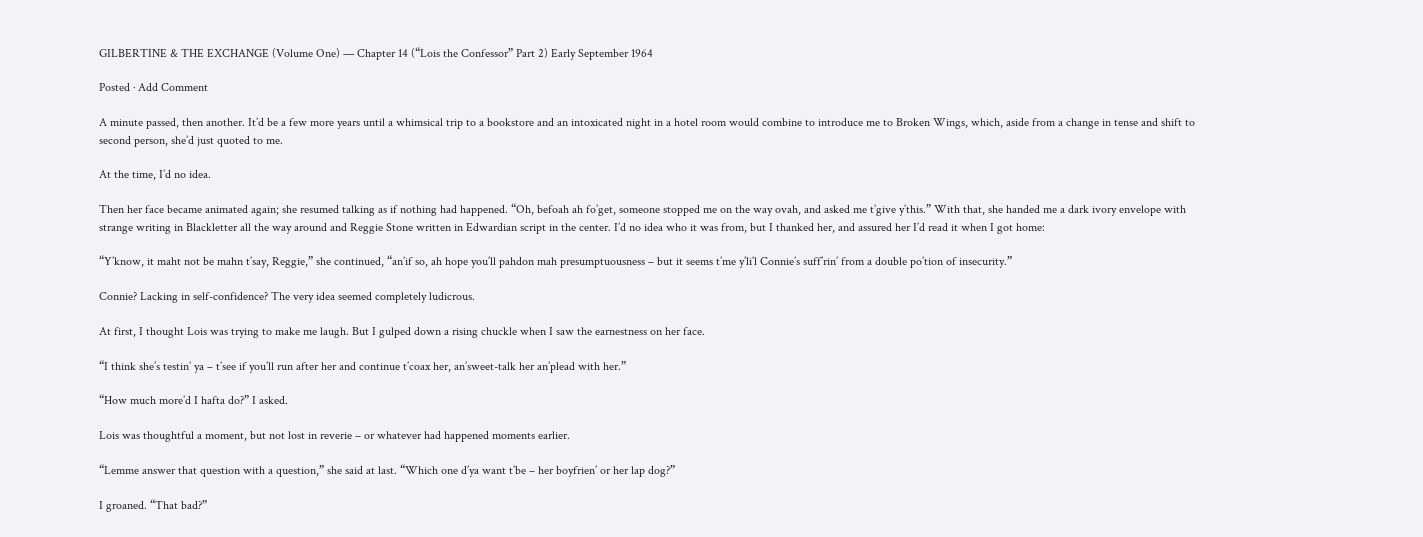GILBERTINE & THE EXCHANGE (Volume One) — Chapter 14 (“Lois the Confessor” Part 2) Early September 1964

Posted · Add Comment

A minute passed, then another. It’d be a few more years until a whimsical trip to a bookstore and an intoxicated night in a hotel room would combine to introduce me to Broken Wings, which, aside from a change in tense and shift to second person, she’d just quoted to me.

At the time, I’d no idea.

Then her face became animated again; she resumed talking as if nothing had happened. “Oh, befoah ah fo’get, someone stopped me on the way ovah, and asked me t’give y’this.” With that, she handed me a dark ivory envelope with strange writing in Blackletter all the way around and Reggie Stone written in Edwardian script in the center. I’d no idea who it was from, but I thanked her, and assured her I’d read it when I got home:

“Y’know, it maht not be mahn t’say, Reggie,” she continued, “an’if so, ah hope you’ll pahdon mah presumptuousness – but it seems t’me y’li’l Connie’s suff’rin’ from a double po’tion of insecurity.”

Connie? Lacking in self-confidence? The very idea seemed completely ludicrous.

At first, I thought Lois was trying to make me laugh. But I gulped down a rising chuckle when I saw the earnestness on her face.

“I think she’s testin’ ya – t’see if you’ll run after her and continue t’coax her, an’sweet-talk her an’plead with her.”

“How much more’d I hafta do?” I asked.

Lois was thoughtful a moment, but not lost in reverie – or whatever had happened moments earlier.

“Lemme answer that question with a question,” she said at last. “Which one d’ya want t’be – her boyfrien’ or her lap dog?”

I groaned. “That bad?”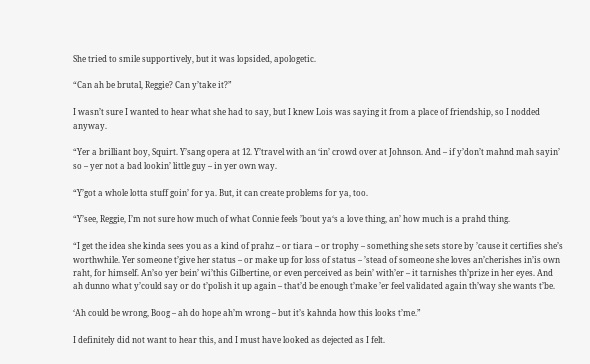She tried to smile supportively, but it was lopsided, apologetic.

“Can ah be brutal, Reggie? Can y’take it?”

I wasn’t sure I wanted to hear what she had to say, but I knew Lois was saying it from a place of friendship, so I nodded anyway.

“Yer a brilliant boy, Squirt. Y’sang opera at 12. Y’travel with an ‘in’ crowd over at Johnson. And – if y’don’t mahnd mah sayin’ so – yer not a bad lookin’ little guy – in yer own way.

“Y’got a whole lotta stuff goin’ for ya. But, it can create problems for ya, too.

“Y’see, Reggie, I’m not sure how much of what Connie feels ’bout ya‘s a love thing, an’ how much is a prahd thing.

“I get the idea she kinda sees you as a kind of prahz – or tiara – or trophy – something she sets store by ’cause it certifies she’s worthwhile. Yer someone t’give her status – or make up for loss of status – ’stead of someone she loves an’cherishes in’is own raht, for himself. An’so yer bein’ wi’this Gilbertine, or even perceived as bein’ with’er – it tarnishes th’prize in her eyes. And ah dunno what y’could say or do t’polish it up again – that’d be enough t’make ’er feel validated again th’way she wants t’be.

‘Ah could be wrong, Boog – ah do hope ah’m wrong – but it’s kahnda how this looks t’me.”

I definitely did not want to hear this, and I must have looked as dejected as I felt.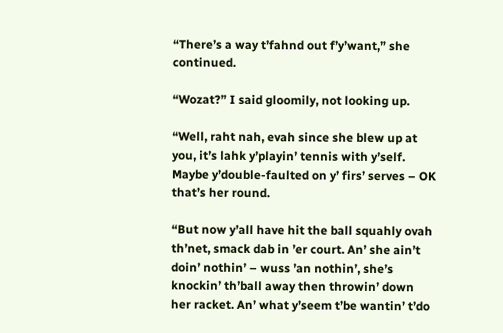“There’s a way t’fahnd out f’y’want,” she continued.

“Wozat?” I said gloomily, not looking up.

“Well, raht nah, evah since she blew up at you, it’s lahk y’playin’ tennis with y’self. Maybe y’double-faulted on y’ firs’ serves – OK that’s her round.

“But now y’all have hit the ball squahly ovah th’net, smack dab in ’er court. An’ she ain’t doin’ nothin’ – wuss ’an nothin’, she’s knockin’ th’ball away then throwin’ down her racket. An’ what y’seem t’be wantin’ t’do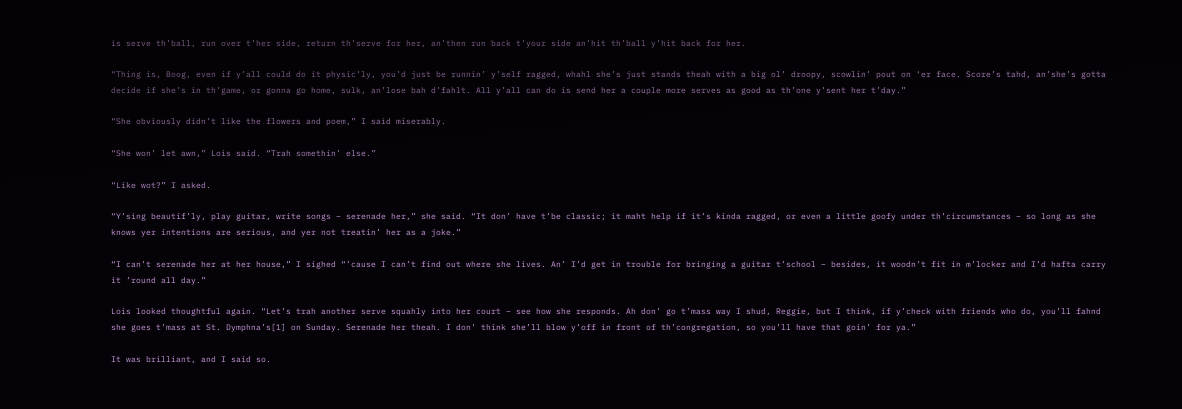is serve th’ball, run over t’her side, return th’serve for her, an’then run back t’your side an’hit th’ball y’hit back for her.

“Thing is, Boog, even if y’all could do it physic’ly, you’d just be runnin’ y’self ragged, whahl she’s just stands theah with a big ol’ droopy, scowlin’ pout on ‘er face. Score’s tahd, an’she’s gotta decide if she’s in th’game, or gonna go home, sulk, an’lose bah d’fahlt. All y’all can do is send her a couple more serves as good as th’one y’sent her t’day.”

“She obviously didn’t like the flowers and poem,” I said miserably.

“She won’ let awn,” Lois said. “Trah somethin’ else.”

“Like wot?” I asked.

“Y’sing beautif’ly, play guitar, write songs – serenade her,” she said. “It don’ have t’be classic; it maht help if it’s kinda ragged, or even a little goofy under th’circumstances – so long as she knows yer intentions are serious, and yer not treatin’ her as a joke.”

“I can’t serenade her at her house,” I sighed “’cause I can’t find out where she lives. An’ I’d get in trouble for bringing a guitar t’school – besides, it woodn’t fit in m’locker and I’d hafta carry it ’round all day.”

Lois looked thoughtful again. “Let’s trah another serve squahly into her court – see how she responds. Ah don’ go t’mass way I shud, Reggie, but I think, if y’check with friends who do, you’ll fahnd she goes t’mass at St. Dymphna’s[1] on Sunday. Serenade her theah. I don’ think she’ll blow y’off in front of th’congregation, so you’ll have that goin’ for ya.”

It was brilliant, and I said so.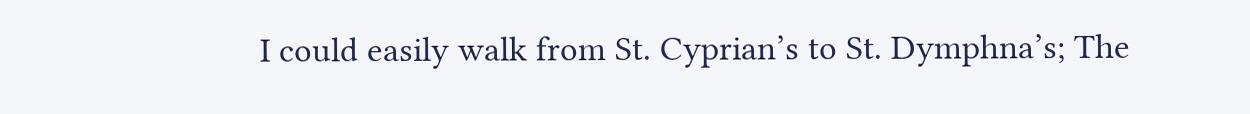I could easily walk from St. Cyprian’s to St. Dymphna’s; The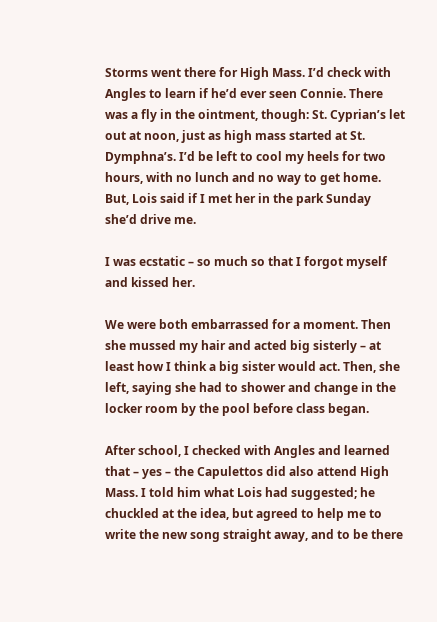Storms went there for High Mass. I’d check with Angles to learn if he’d ever seen Connie. There was a fly in the ointment, though: St. Cyprian’s let out at noon, just as high mass started at St. Dymphna’s. I’d be left to cool my heels for two hours, with no lunch and no way to get home. But, Lois said if I met her in the park Sunday she’d drive me.

I was ecstatic – so much so that I forgot myself and kissed her.

We were both embarrassed for a moment. Then she mussed my hair and acted big sisterly – at least how I think a big sister would act. Then, she left, saying she had to shower and change in the locker room by the pool before class began.

After school, I checked with Angles and learned that – yes – the Capulettos did also attend High Mass. I told him what Lois had suggested; he chuckled at the idea, but agreed to help me to write the new song straight away, and to be there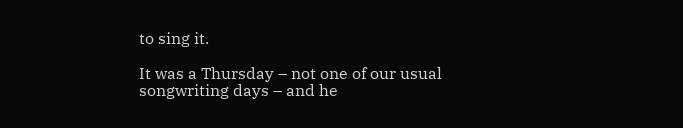to sing it.

It was a Thursday – not one of our usual songwriting days – and he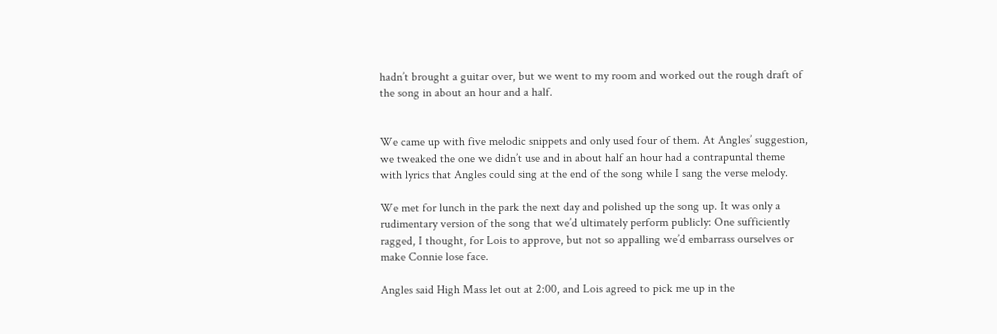hadn’t brought a guitar over, but we went to my room and worked out the rough draft of the song in about an hour and a half.


We came up with five melodic snippets and only used four of them. At Angles’ suggestion, we tweaked the one we didn’t use and in about half an hour had a contrapuntal theme with lyrics that Angles could sing at the end of the song while I sang the verse melody.

We met for lunch in the park the next day and polished up the song up. It was only a rudimentary version of the song that we’d ultimately perform publicly: One sufficiently ragged, I thought, for Lois to approve, but not so appalling we’d embarrass ourselves or make Connie lose face.

Angles said High Mass let out at 2:00, and Lois agreed to pick me up in the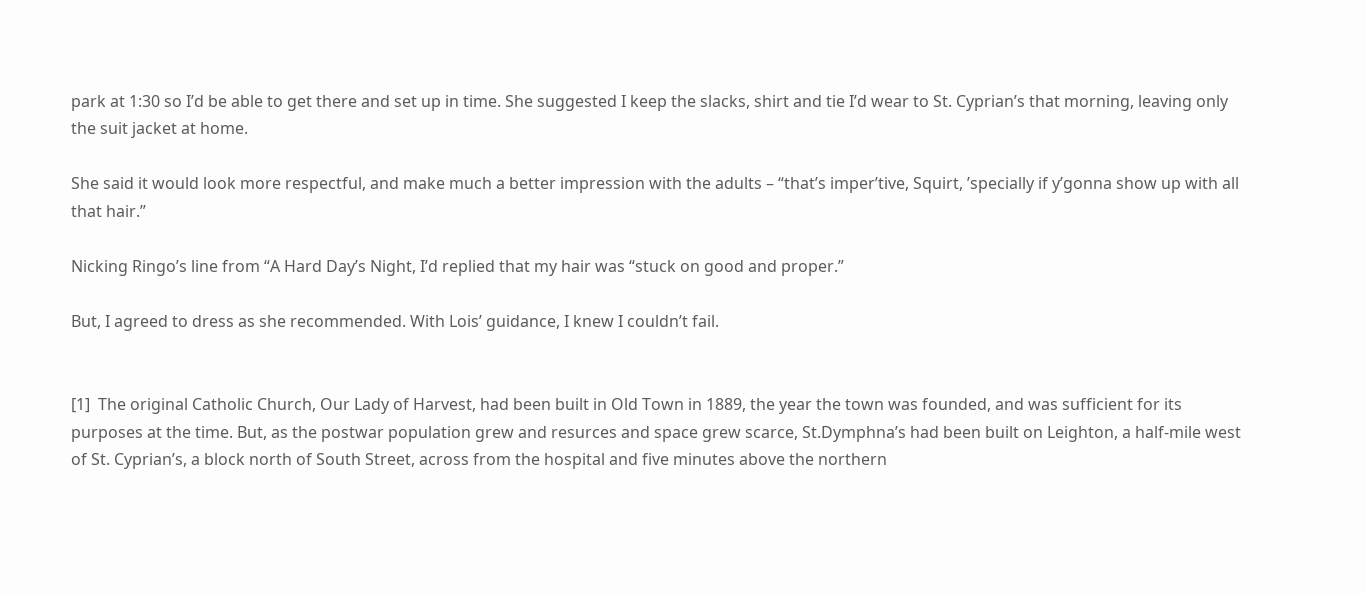park at 1:30 so I’d be able to get there and set up in time. She suggested I keep the slacks, shirt and tie I’d wear to St. Cyprian’s that morning, leaving only the suit jacket at home.

She said it would look more respectful, and make much a better impression with the adults – “that’s imper’tive, Squirt, ’specially if y’gonna show up with all that hair.”

Nicking Ringo’s line from “A Hard Day’s Night, I’d replied that my hair was “stuck on good and proper.”

But, I agreed to dress as she recommended. With Lois’ guidance, I knew I couldn’t fail.


[1]  The original Catholic Church, Our Lady of Harvest, had been built in Old Town in 1889, the year the town was founded, and was sufficient for its purposes at the time. But, as the postwar population grew and resurces and space grew scarce, St.Dymphna’s had been built on Leighton, a half-mile west of St. Cyprian’s, a block north of South Street, across from the hospital and five minutes above the northern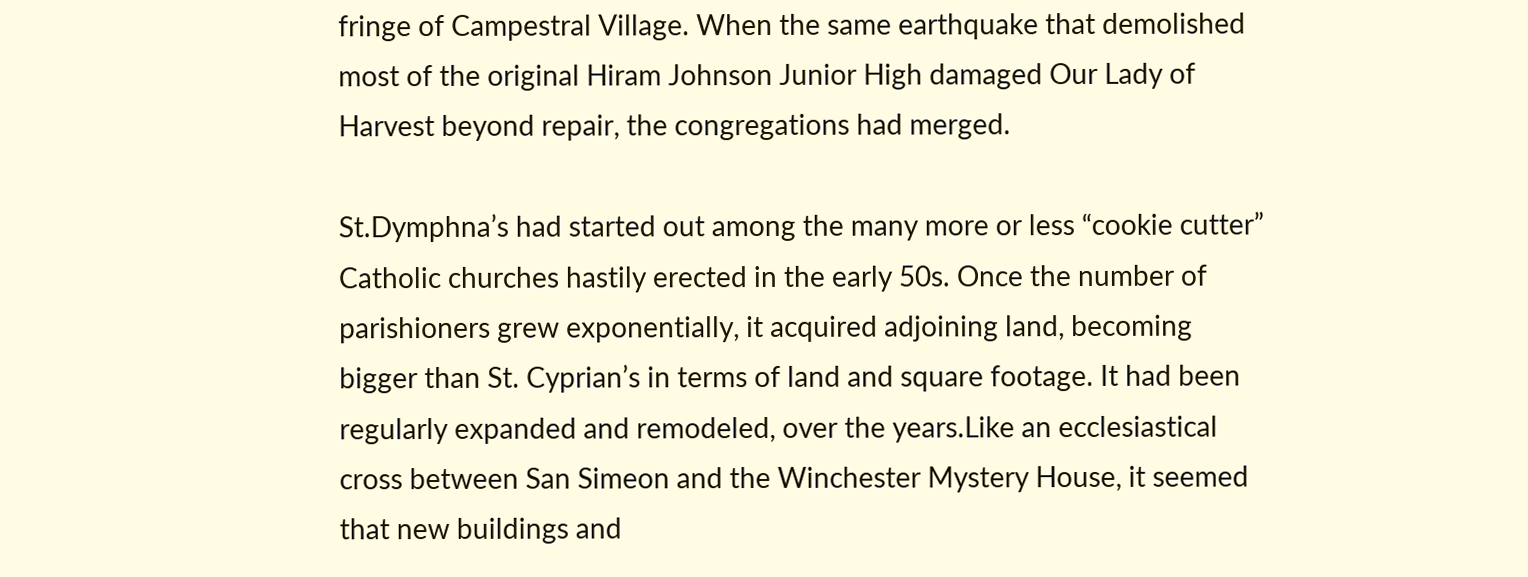fringe of Campestral Village. When the same earthquake that demolished most of the original Hiram Johnson Junior High damaged Our Lady of Harvest beyond repair, the congregations had merged.

St.Dymphna’s had started out among the many more or less “cookie cutter” Catholic churches hastily erected in the early 50s. Once the number of parishioners grew exponentially, it acquired adjoining land, becoming bigger than St. Cyprian’s in terms of land and square footage. It had been regularly expanded and remodeled, over the years.Like an ecclesiastical cross between San Simeon and the Winchester Mystery House, it seemed that new buildings and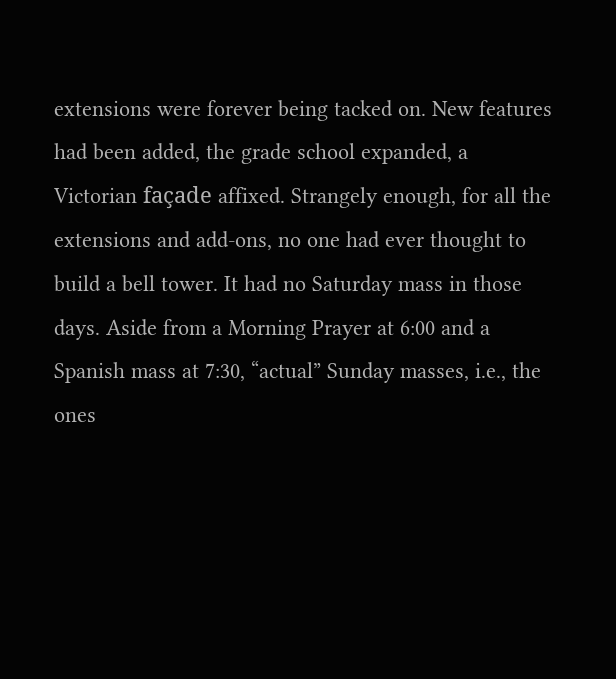extensions were forever being tacked on. New features had been added, the grade school expanded, a Victorian façade affixed. Strangely enough, for all the extensions and add-ons, no one had ever thought to build a bell tower. It had no Saturday mass in those days. Aside from a Morning Prayer at 6:00 and a Spanish mass at 7:30, “actual” Sunday masses, i.e., the ones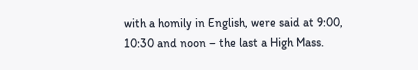with a homily in English, were said at 9:00, 10:30 and noon – the last a High Mass.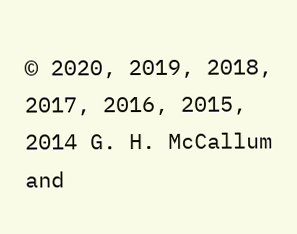© 2020, 2019, 2018, 2017, 2016, 2015, 2014 G. H. McCallum and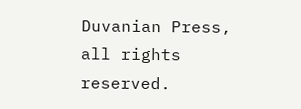Duvanian Press, all rights reserved.